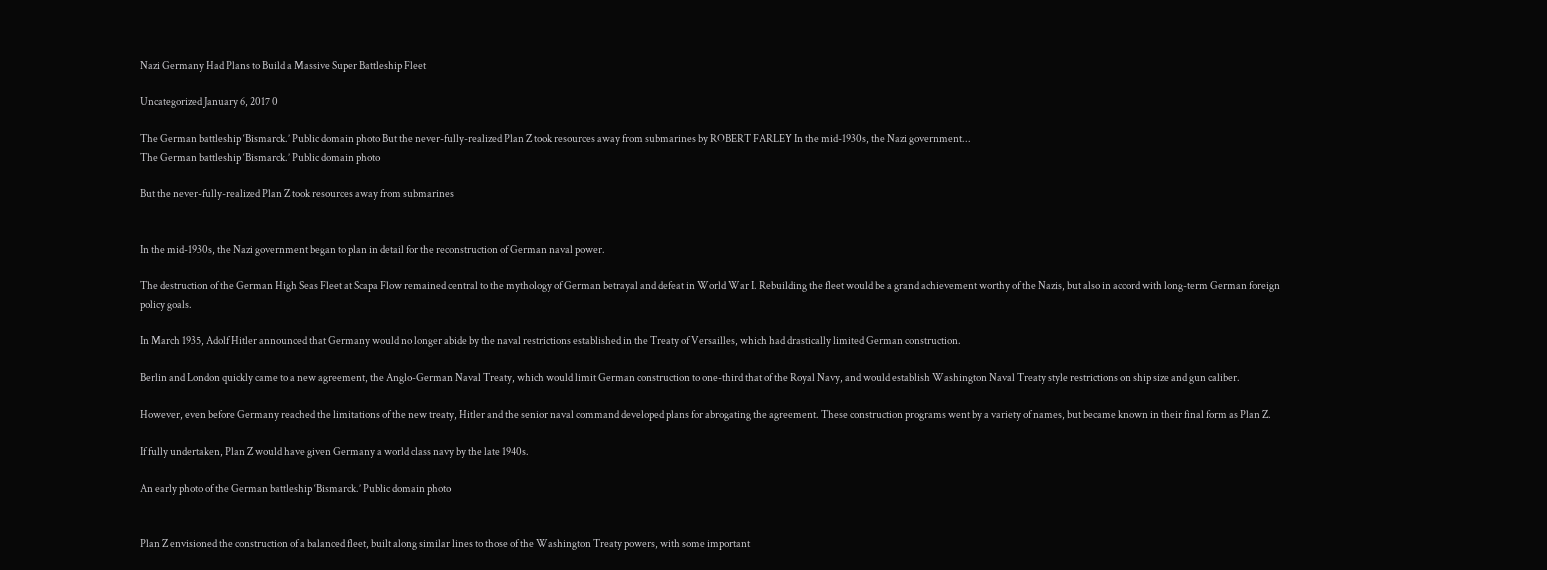Nazi Germany Had Plans to Build a Massive Super Battleship Fleet

Uncategorized January 6, 2017 0

The German battleship ‘Bismarck.’ Public domain photo But the never-fully-realized Plan Z took resources away from submarines by ROBERT FARLEY In the mid-1930s, the Nazi government...
The German battleship ‘Bismarck.’ Public domain photo

But the never-fully-realized Plan Z took resources away from submarines


In the mid-1930s, the Nazi government began to plan in detail for the reconstruction of German naval power.

The destruction of the German High Seas Fleet at Scapa Flow remained central to the mythology of German betrayal and defeat in World War I. Rebuilding the fleet would be a grand achievement worthy of the Nazis, but also in accord with long-term German foreign policy goals.

In March 1935, Adolf Hitler announced that Germany would no longer abide by the naval restrictions established in the Treaty of Versailles, which had drastically limited German construction.

Berlin and London quickly came to a new agreement, the Anglo-German Naval Treaty, which would limit German construction to one-third that of the Royal Navy, and would establish Washington Naval Treaty style restrictions on ship size and gun caliber.

However, even before Germany reached the limitations of the new treaty, Hitler and the senior naval command developed plans for abrogating the agreement. These construction programs went by a variety of names, but became known in their final form as Plan Z.

If fully undertaken, Plan Z would have given Germany a world class navy by the late 1940s.

An early photo of the German battleship ‘Bismarck.’ Public domain photo


Plan Z envisioned the construction of a balanced fleet, built along similar lines to those of the Washington Treaty powers, with some important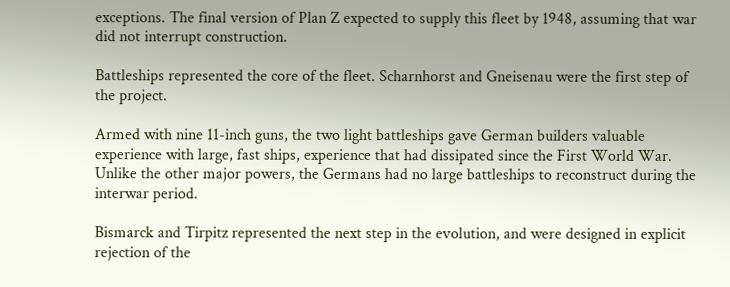exceptions. The final version of Plan Z expected to supply this fleet by 1948, assuming that war did not interrupt construction.

Battleships represented the core of the fleet. Scharnhorst and Gneisenau were the first step of the project.

Armed with nine 11-inch guns, the two light battleships gave German builders valuable experience with large, fast ships, experience that had dissipated since the First World War. Unlike the other major powers, the Germans had no large battleships to reconstruct during the interwar period.

Bismarck and Tirpitz represented the next step in the evolution, and were designed in explicit rejection of the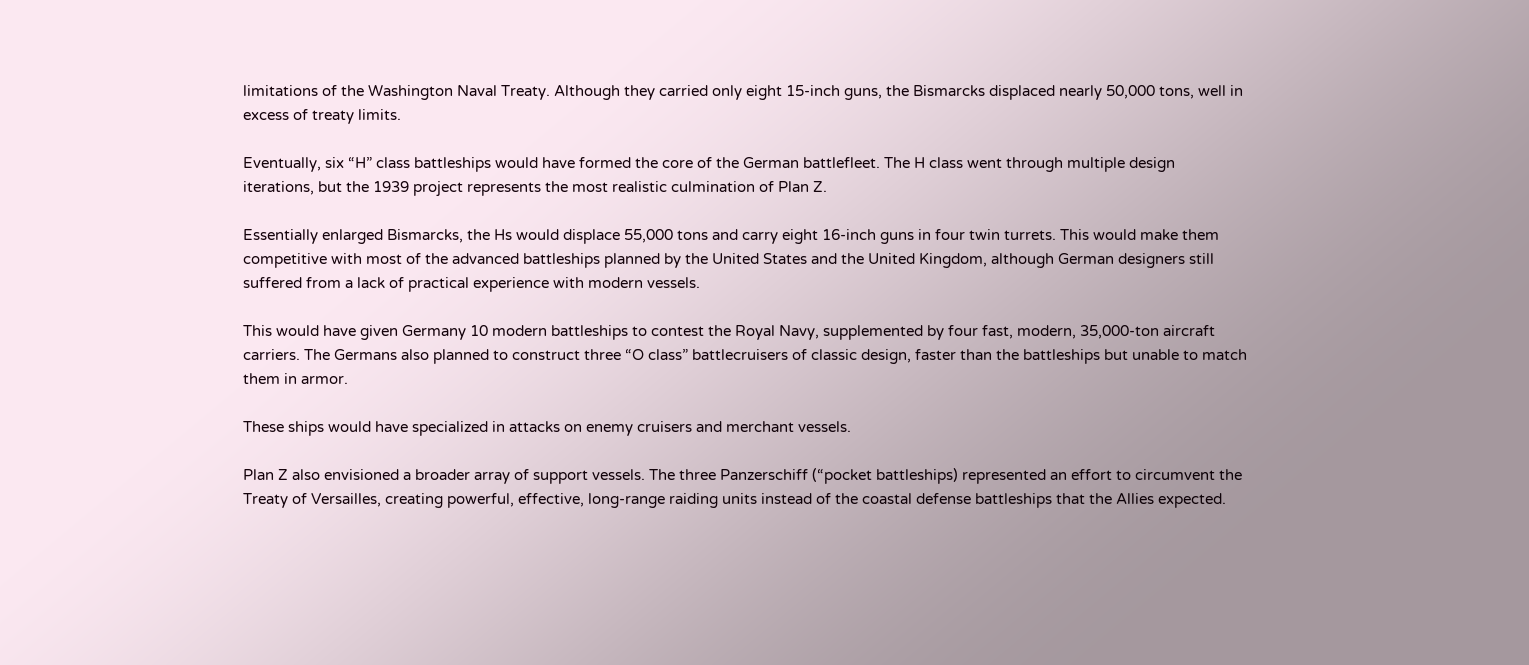limitations of the Washington Naval Treaty. Although they carried only eight 15-inch guns, the Bismarcks displaced nearly 50,000 tons, well in excess of treaty limits.

Eventually, six “H” class battleships would have formed the core of the German battlefleet. The H class went through multiple design iterations, but the 1939 project represents the most realistic culmination of Plan Z.

Essentially enlarged Bismarcks, the Hs would displace 55,000 tons and carry eight 16-inch guns in four twin turrets. This would make them competitive with most of the advanced battleships planned by the United States and the United Kingdom, although German designers still suffered from a lack of practical experience with modern vessels.

This would have given Germany 10 modern battleships to contest the Royal Navy, supplemented by four fast, modern, 35,000-ton aircraft carriers. The Germans also planned to construct three “O class” battlecruisers of classic design, faster than the battleships but unable to match them in armor.

These ships would have specialized in attacks on enemy cruisers and merchant vessels.

Plan Z also envisioned a broader array of support vessels. The three Panzerschiff (“pocket battleships) represented an effort to circumvent the Treaty of Versailles, creating powerful, effective, long-range raiding units instead of the coastal defense battleships that the Allies expected.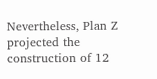Nevertheless, Plan Z projected the construction of 12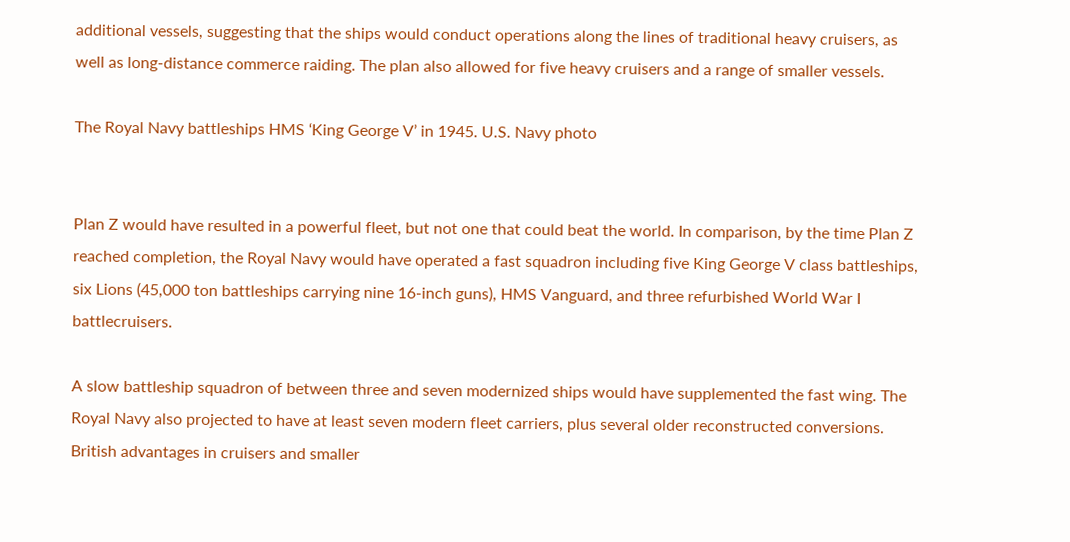additional vessels, suggesting that the ships would conduct operations along the lines of traditional heavy cruisers, as well as long-distance commerce raiding. The plan also allowed for five heavy cruisers and a range of smaller vessels.

The Royal Navy battleships HMS ‘King George V’ in 1945. U.S. Navy photo


Plan Z would have resulted in a powerful fleet, but not one that could beat the world. In comparison, by the time Plan Z reached completion, the Royal Navy would have operated a fast squadron including five King George V class battleships, six Lions (45,000 ton battleships carrying nine 16-inch guns), HMS Vanguard, and three refurbished World War I battlecruisers.

A slow battleship squadron of between three and seven modernized ships would have supplemented the fast wing. The Royal Navy also projected to have at least seven modern fleet carriers, plus several older reconstructed conversions. British advantages in cruisers and smaller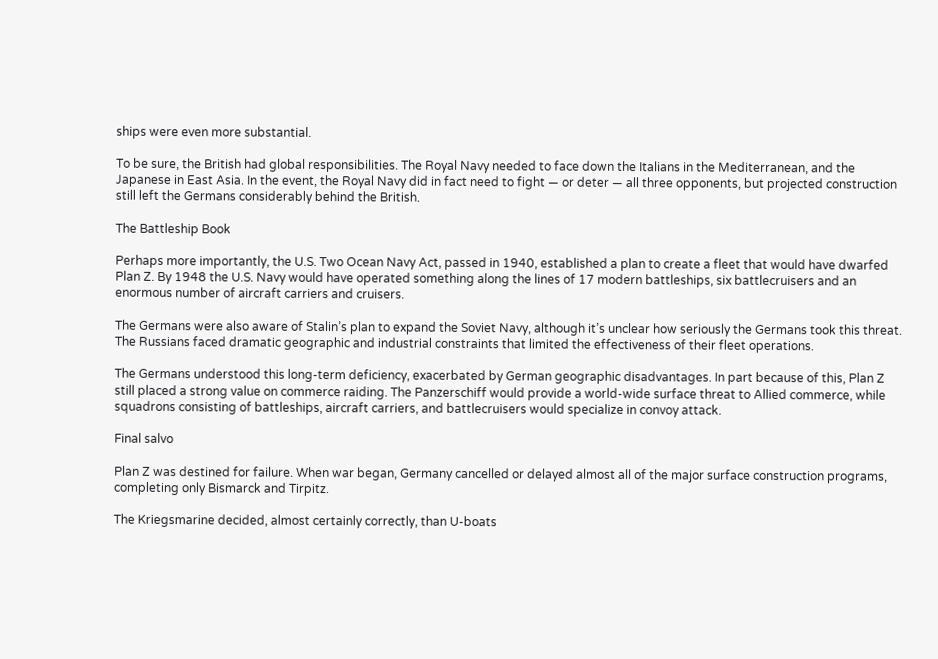ships were even more substantial.

To be sure, the British had global responsibilities. The Royal Navy needed to face down the Italians in the Mediterranean, and the Japanese in East Asia. In the event, the Royal Navy did in fact need to fight — or deter — all three opponents, but projected construction still left the Germans considerably behind the British.

The Battleship Book

Perhaps more importantly, the U.S. Two Ocean Navy Act, passed in 1940, established a plan to create a fleet that would have dwarfed Plan Z. By 1948 the U.S. Navy would have operated something along the lines of 17 modern battleships, six battlecruisers and an enormous number of aircraft carriers and cruisers.

The Germans were also aware of Stalin’s plan to expand the Soviet Navy, although it’s unclear how seriously the Germans took this threat. The Russians faced dramatic geographic and industrial constraints that limited the effectiveness of their fleet operations.

The Germans understood this long-term deficiency, exacerbated by German geographic disadvantages. In part because of this, Plan Z still placed a strong value on commerce raiding. The Panzerschiff would provide a world-wide surface threat to Allied commerce, while squadrons consisting of battleships, aircraft carriers, and battlecruisers would specialize in convoy attack.

Final salvo

Plan Z was destined for failure. When war began, Germany cancelled or delayed almost all of the major surface construction programs, completing only Bismarck and Tirpitz.

The Kriegsmarine decided, almost certainly correctly, than U-boats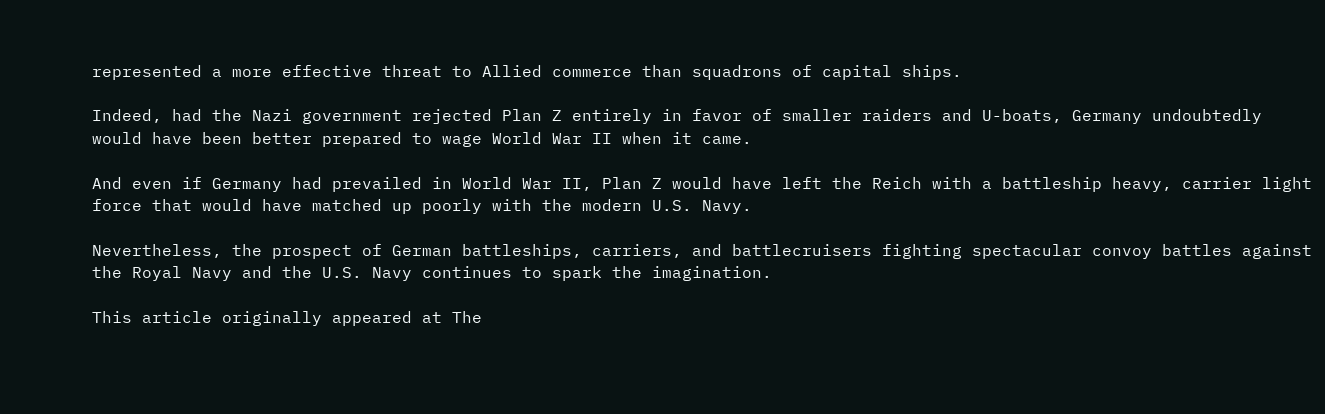represented a more effective threat to Allied commerce than squadrons of capital ships.

Indeed, had the Nazi government rejected Plan Z entirely in favor of smaller raiders and U-boats, Germany undoubtedly would have been better prepared to wage World War II when it came.

And even if Germany had prevailed in World War II, Plan Z would have left the Reich with a battleship heavy, carrier light force that would have matched up poorly with the modern U.S. Navy.

Nevertheless, the prospect of German battleships, carriers, and battlecruisers fighting spectacular convoy battles against the Royal Navy and the U.S. Navy continues to spark the imagination.

This article originally appeared at The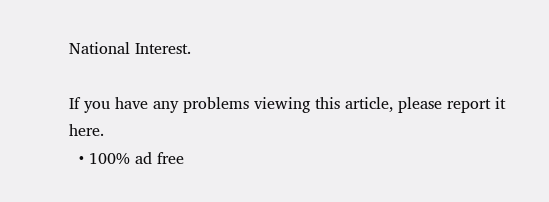National Interest.

If you have any problems viewing this article, please report it here.
  • 100% ad free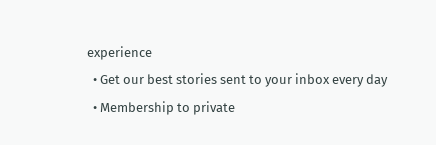experience
  • Get our best stories sent to your inbox every day
  • Membership to private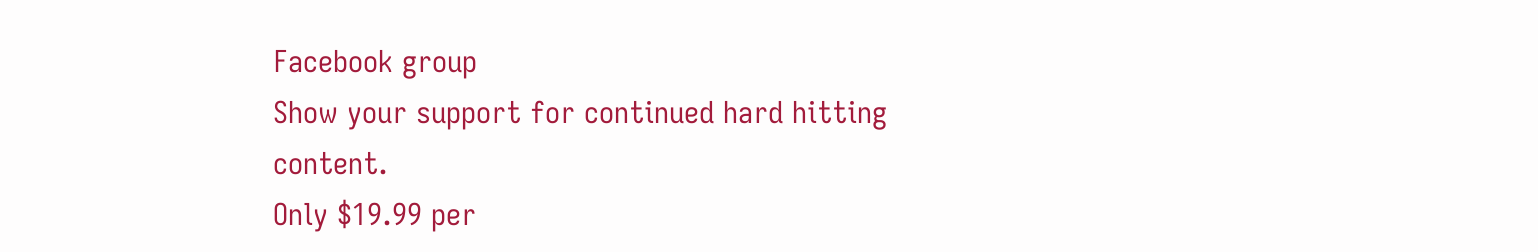Facebook group
Show your support for continued hard hitting content.
Only $19.99 per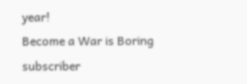year!
Become a War is Boring subscriber